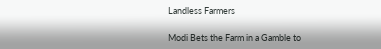Landless Farmers

Modi Bets the Farm in a Gamble to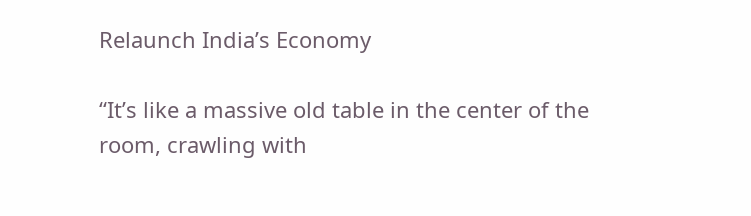Relaunch India’s Economy

“It’s like a massive old table in the center of the room, crawling with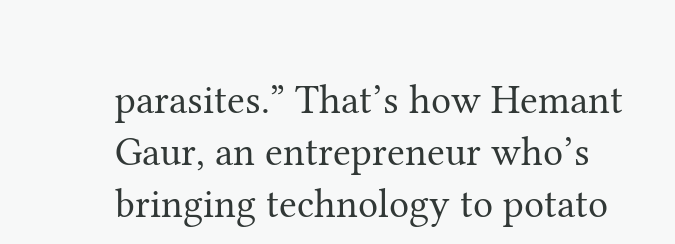parasites.” That’s how Hemant Gaur, an entrepreneur who’s bringing technology to potato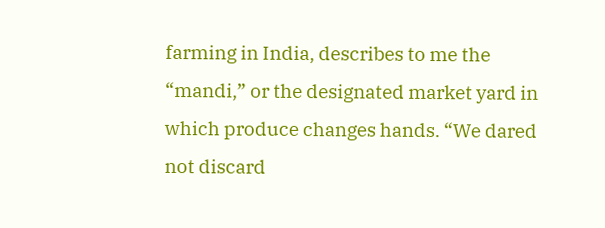farming in India, describes to me the “mandi,” or the designated market yard in which produce changes hands. “We dared not discard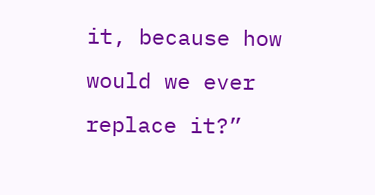it, because how would we ever replace it?”